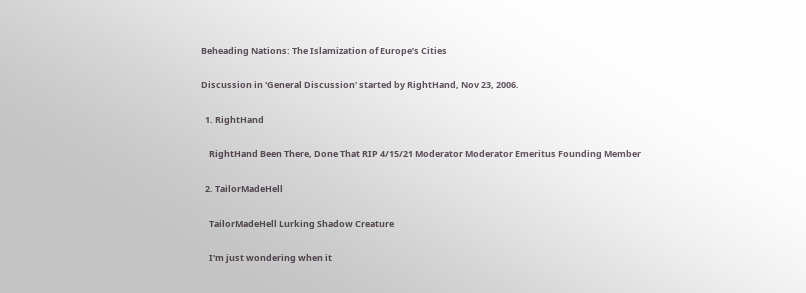Beheading Nations: The Islamization of Europe’s Cities

Discussion in 'General Discussion' started by RightHand, Nov 23, 2006.

  1. RightHand

    RightHand Been There, Done That RIP 4/15/21 Moderator Moderator Emeritus Founding Member

  2. TailorMadeHell

    TailorMadeHell Lurking Shadow Creature

    I'm just wondering when it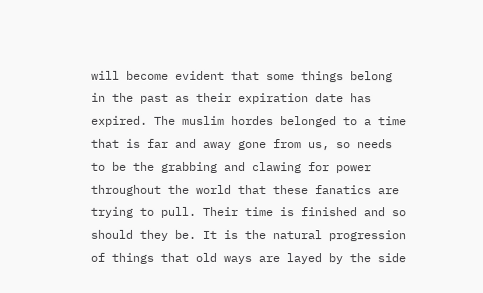will become evident that some things belong in the past as their expiration date has expired. The muslim hordes belonged to a time that is far and away gone from us, so needs to be the grabbing and clawing for power throughout the world that these fanatics are trying to pull. Their time is finished and so should they be. It is the natural progression of things that old ways are layed by the side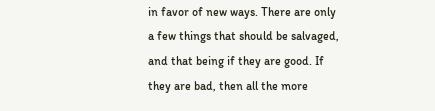in favor of new ways. There are only a few things that should be salvaged, and that being if they are good. If they are bad, then all the more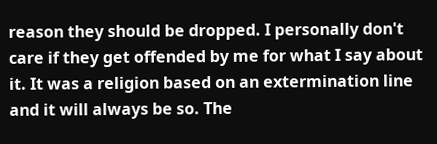reason they should be dropped. I personally don't care if they get offended by me for what I say about it. It was a religion based on an extermination line and it will always be so. The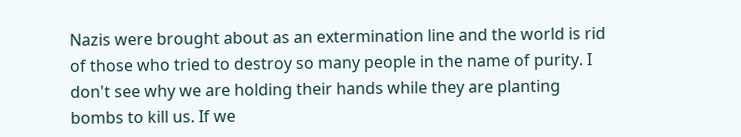Nazis were brought about as an extermination line and the world is rid of those who tried to destroy so many people in the name of purity. I don't see why we are holding their hands while they are planting bombs to kill us. If we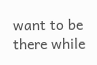want to be there while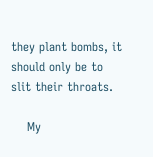they plant bombs, it should only be to slit their throats.

    My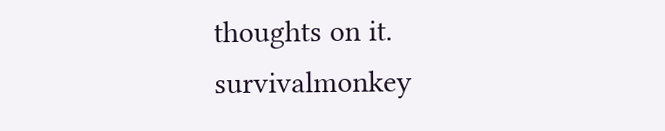thoughts on it.
survivalmonkey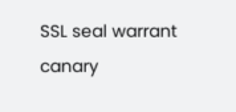SSL seal warrant canary